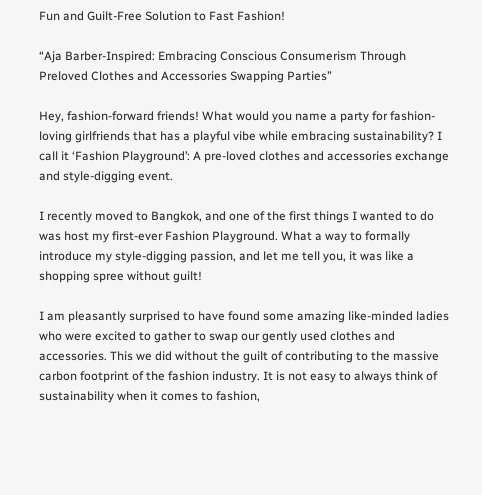Fun and Guilt-Free Solution to Fast Fashion!

“Aja Barber-Inspired: Embracing Conscious Consumerism Through Preloved Clothes and Accessories Swapping Parties”

Hey, fashion-forward friends! What would you name a party for fashion-loving girlfriends that has a playful vibe while embracing sustainability? I call it ‘Fashion Playground’: A pre-loved clothes and accessories exchange and style-digging event.

I recently moved to Bangkok, and one of the first things I wanted to do was host my first-ever Fashion Playground. What a way to formally introduce my style-digging passion, and let me tell you, it was like a shopping spree without guilt!

I am pleasantly surprised to have found some amazing like-minded ladies who were excited to gather to swap our gently used clothes and accessories. This we did without the guilt of contributing to the massive carbon footprint of the fashion industry. It is not easy to always think of sustainability when it comes to fashion,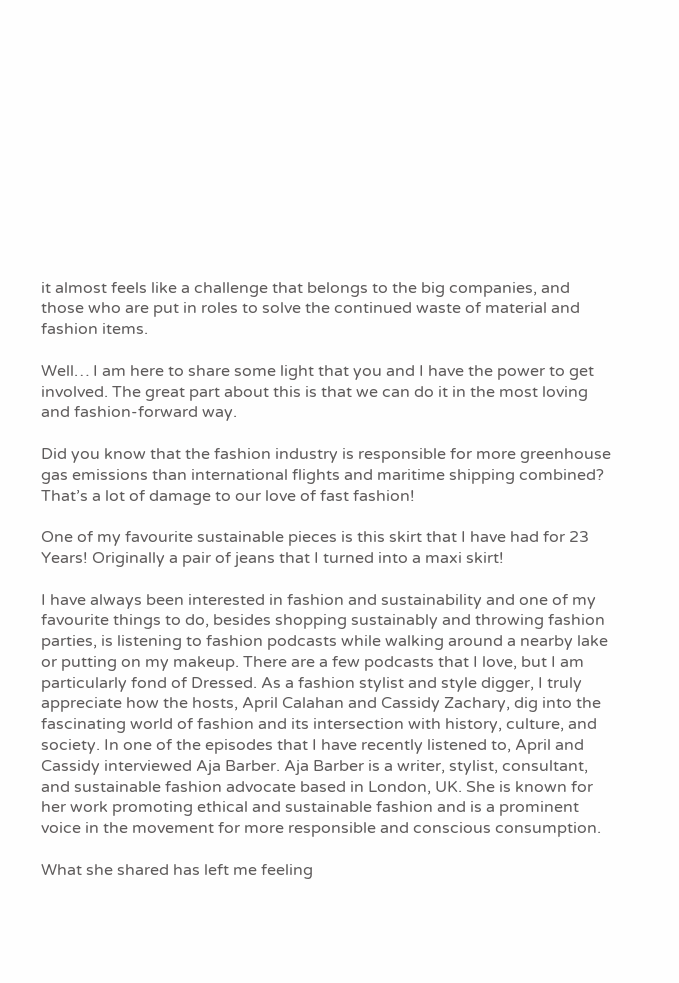it almost feels like a challenge that belongs to the big companies, and those who are put in roles to solve the continued waste of material and fashion items.

Well… I am here to share some light that you and I have the power to get involved. The great part about this is that we can do it in the most loving and fashion-forward way.

Did you know that the fashion industry is responsible for more greenhouse gas emissions than international flights and maritime shipping combined? That’s a lot of damage to our love of fast fashion!

One of my favourite sustainable pieces is this skirt that I have had for 23 Years! Originally a pair of jeans that I turned into a maxi skirt!

I have always been interested in fashion and sustainability and one of my favourite things to do, besides shopping sustainably and throwing fashion parties, is listening to fashion podcasts while walking around a nearby lake or putting on my makeup. There are a few podcasts that I love, but I am particularly fond of Dressed. As a fashion stylist and style digger, I truly appreciate how the hosts, April Calahan and Cassidy Zachary, dig into the fascinating world of fashion and its intersection with history, culture, and society. In one of the episodes that I have recently listened to, April and Cassidy interviewed Aja Barber. Aja Barber is a writer, stylist, consultant, and sustainable fashion advocate based in London, UK. She is known for her work promoting ethical and sustainable fashion and is a prominent voice in the movement for more responsible and conscious consumption.

What she shared has left me feeling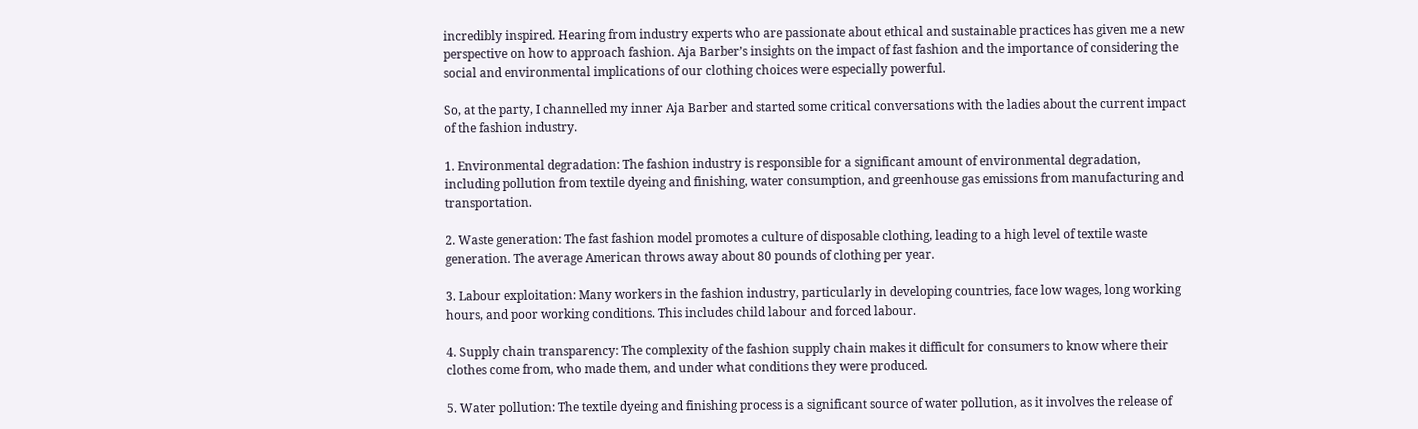incredibly inspired. Hearing from industry experts who are passionate about ethical and sustainable practices has given me a new perspective on how to approach fashion. Aja Barber’s insights on the impact of fast fashion and the importance of considering the social and environmental implications of our clothing choices were especially powerful.

So, at the party, I channelled my inner Aja Barber and started some critical conversations with the ladies about the current impact of the fashion industry.

1. Environmental degradation: The fashion industry is responsible for a significant amount of environmental degradation, including pollution from textile dyeing and finishing, water consumption, and greenhouse gas emissions from manufacturing and transportation.

2. Waste generation: The fast fashion model promotes a culture of disposable clothing, leading to a high level of textile waste generation. The average American throws away about 80 pounds of clothing per year.

3. Labour exploitation: Many workers in the fashion industry, particularly in developing countries, face low wages, long working hours, and poor working conditions. This includes child labour and forced labour.

4. Supply chain transparency: The complexity of the fashion supply chain makes it difficult for consumers to know where their clothes come from, who made them, and under what conditions they were produced.

5. Water pollution: The textile dyeing and finishing process is a significant source of water pollution, as it involves the release of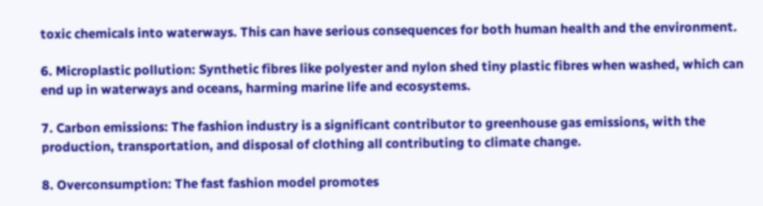toxic chemicals into waterways. This can have serious consequences for both human health and the environment.

6. Microplastic pollution: Synthetic fibres like polyester and nylon shed tiny plastic fibres when washed, which can end up in waterways and oceans, harming marine life and ecosystems.

7. Carbon emissions: The fashion industry is a significant contributor to greenhouse gas emissions, with the production, transportation, and disposal of clothing all contributing to climate change.

8. Overconsumption: The fast fashion model promotes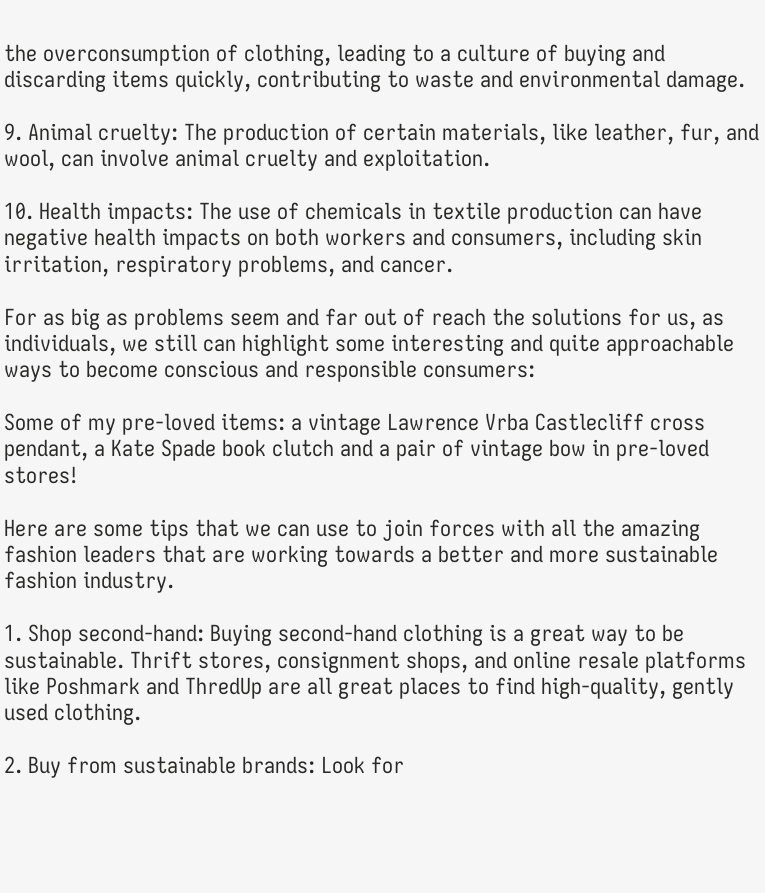the overconsumption of clothing, leading to a culture of buying and discarding items quickly, contributing to waste and environmental damage.

9. Animal cruelty: The production of certain materials, like leather, fur, and wool, can involve animal cruelty and exploitation.

10. Health impacts: The use of chemicals in textile production can have negative health impacts on both workers and consumers, including skin irritation, respiratory problems, and cancer.

For as big as problems seem and far out of reach the solutions for us, as individuals, we still can highlight some interesting and quite approachable ways to become conscious and responsible consumers:

Some of my pre-loved items: a vintage Lawrence Vrba Castlecliff cross pendant, a Kate Spade book clutch and a pair of vintage bow in pre-loved stores!

Here are some tips that we can use to join forces with all the amazing fashion leaders that are working towards a better and more sustainable fashion industry.

1. Shop second-hand: Buying second-hand clothing is a great way to be sustainable. Thrift stores, consignment shops, and online resale platforms like Poshmark and ThredUp are all great places to find high-quality, gently used clothing.

2. Buy from sustainable brands: Look for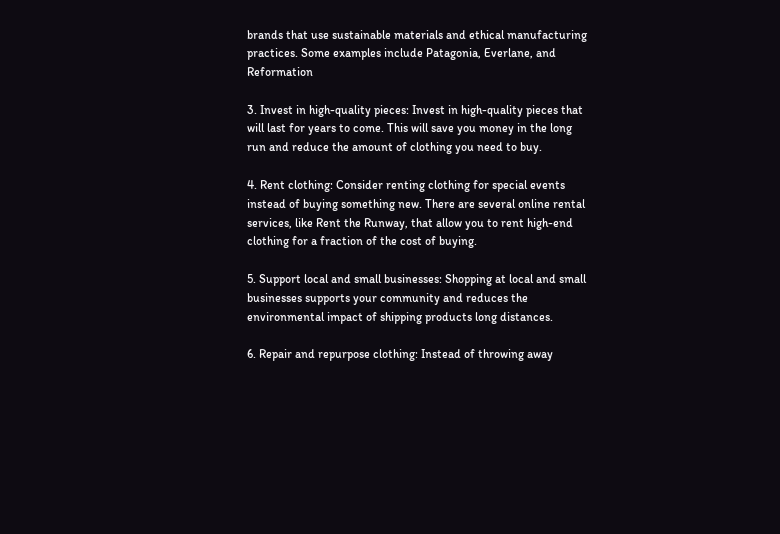brands that use sustainable materials and ethical manufacturing practices. Some examples include Patagonia, Everlane, and Reformation

3. Invest in high-quality pieces: Invest in high-quality pieces that will last for years to come. This will save you money in the long run and reduce the amount of clothing you need to buy.

4. Rent clothing: Consider renting clothing for special events instead of buying something new. There are several online rental services, like Rent the Runway, that allow you to rent high-end clothing for a fraction of the cost of buying.

5. Support local and small businesses: Shopping at local and small businesses supports your community and reduces the environmental impact of shipping products long distances.

6. Repair and repurpose clothing: Instead of throwing away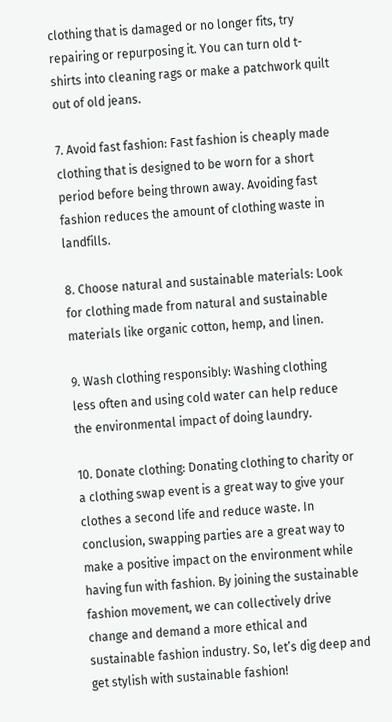clothing that is damaged or no longer fits, try repairing or repurposing it. You can turn old t-shirts into cleaning rags or make a patchwork quilt out of old jeans.

7. Avoid fast fashion: Fast fashion is cheaply made clothing that is designed to be worn for a short period before being thrown away. Avoiding fast fashion reduces the amount of clothing waste in landfills.

8. Choose natural and sustainable materials: Look for clothing made from natural and sustainable materials like organic cotton, hemp, and linen.

9. Wash clothing responsibly: Washing clothing less often and using cold water can help reduce the environmental impact of doing laundry.

10. Donate clothing: Donating clothing to charity or a clothing swap event is a great way to give your clothes a second life and reduce waste. In conclusion, swapping parties are a great way to make a positive impact on the environment while having fun with fashion. By joining the sustainable fashion movement, we can collectively drive change and demand a more ethical and sustainable fashion industry. So, let’s dig deep and get stylish with sustainable fashion!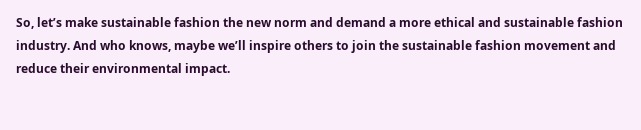So, let’s make sustainable fashion the new norm and demand a more ethical and sustainable fashion industry. And who knows, maybe we’ll inspire others to join the sustainable fashion movement and reduce their environmental impact.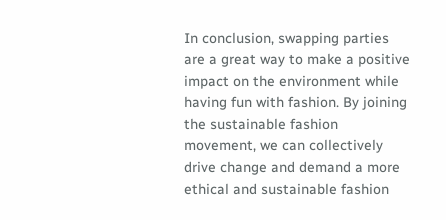In conclusion, swapping parties are a great way to make a positive impact on the environment while having fun with fashion. By joining the sustainable fashion movement, we can collectively drive change and demand a more ethical and sustainable fashion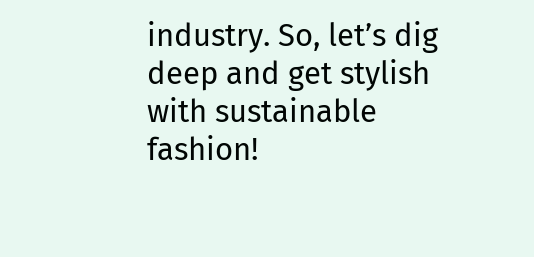industry. So, let’s dig deep and get stylish with sustainable fashion!